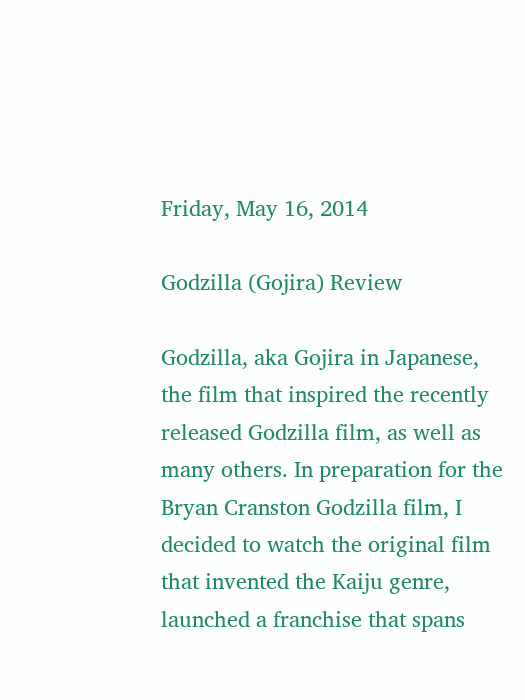Friday, May 16, 2014

Godzilla (Gojira) Review

Godzilla, aka Gojira in Japanese, the film that inspired the recently released Godzilla film, as well as many others. In preparation for the Bryan Cranston Godzilla film, I decided to watch the original film that invented the Kaiju genre, launched a franchise that spans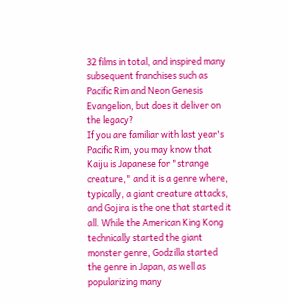32 films in total, and inspired many subsequent franchises such as Pacific Rim and Neon Genesis Evangelion, but does it deliver on the legacy?
If you are familiar with last year's Pacific Rim, you may know that Kaiju is Japanese for "strange creature," and it is a genre where, typically, a giant creature attacks, and Gojira is the one that started it all. While the American King Kong technically started the giant monster genre, Godzilla started the genre in Japan, as well as popularizing many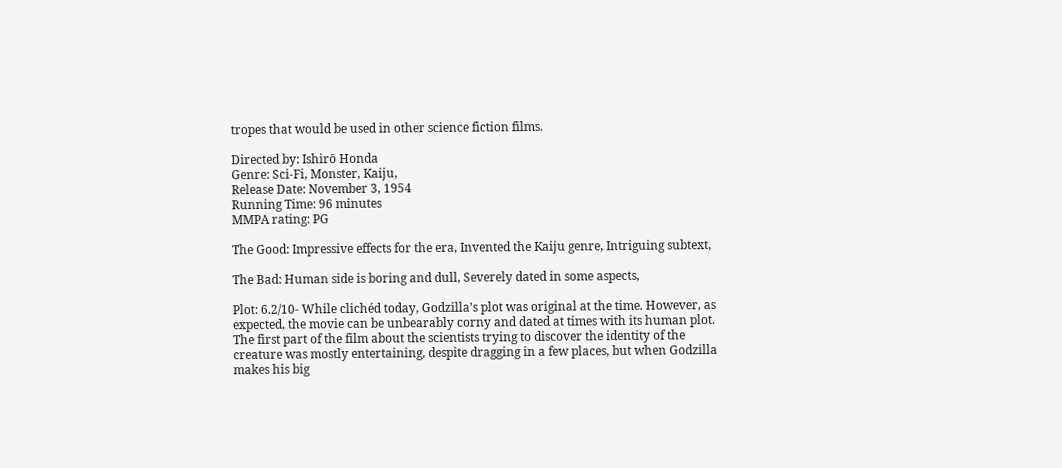tropes that would be used in other science fiction films.

Directed by: Ishirō Honda
Genre: Sci-Fi, Monster, Kaiju,
Release Date: November 3, 1954
Running Time: 96 minutes
MMPA rating: PG

The Good: Impressive effects for the era, Invented the Kaiju genre, Intriguing subtext,

The Bad: Human side is boring and dull, Severely dated in some aspects,

Plot: 6.2/10- While clichéd today, Godzilla's plot was original at the time. However, as expected, the movie can be unbearably corny and dated at times with its human plot. The first part of the film about the scientists trying to discover the identity of the creature was mostly entertaining, despite dragging in a few places, but when Godzilla makes his big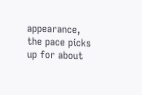appearance, the pace picks up for about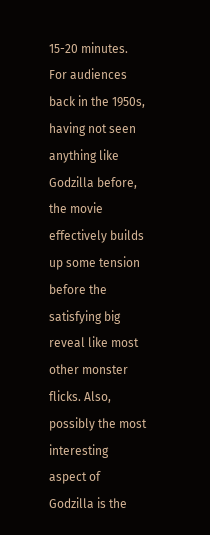15-20 minutes. For audiences back in the 1950s, having not seen anything like Godzilla before, the movie effectively builds up some tension before the satisfying big reveal like most other monster flicks. Also, possibly the most interesting aspect of Godzilla is the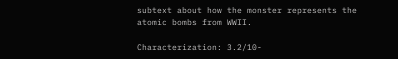subtext about how the monster represents the atomic bombs from WWII.

Characterization: 3.2/10-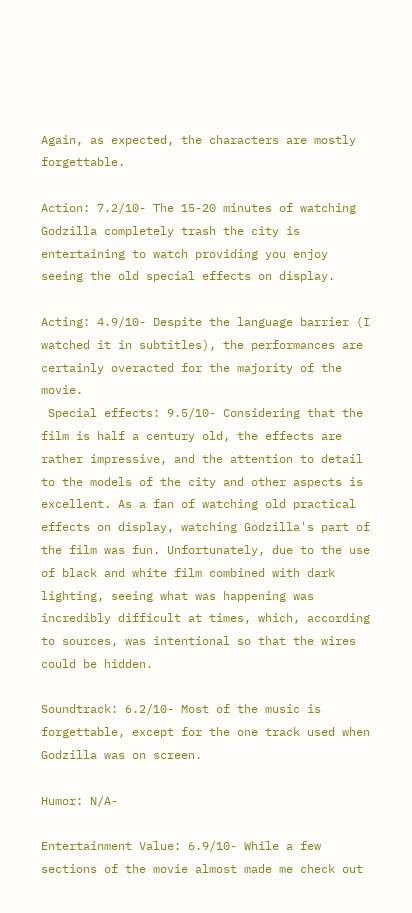Again, as expected, the characters are mostly forgettable.

Action: 7.2/10- The 15-20 minutes of watching Godzilla completely trash the city is entertaining to watch providing you enjoy seeing the old special effects on display.

Acting: 4.9/10- Despite the language barrier (I watched it in subtitles), the performances are certainly overacted for the majority of the movie.
 Special effects: 9.5/10- Considering that the film is half a century old, the effects are rather impressive, and the attention to detail to the models of the city and other aspects is excellent. As a fan of watching old practical effects on display, watching Godzilla's part of the film was fun. Unfortunately, due to the use of black and white film combined with dark lighting, seeing what was happening was incredibly difficult at times, which, according to sources, was intentional so that the wires could be hidden.

Soundtrack: 6.2/10- Most of the music is forgettable, except for the one track used when Godzilla was on screen.

Humor: N/A-

Entertainment Value: 6.9/10- While a few sections of the movie almost made me check out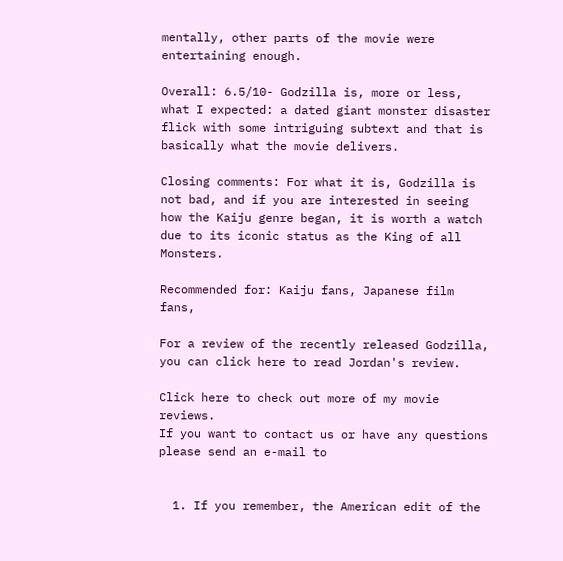mentally, other parts of the movie were entertaining enough.

Overall: 6.5/10- Godzilla is, more or less, what I expected: a dated giant monster disaster flick with some intriguing subtext and that is basically what the movie delivers.

Closing comments: For what it is, Godzilla is not bad, and if you are interested in seeing how the Kaiju genre began, it is worth a watch due to its iconic status as the King of all Monsters.

Recommended for: Kaiju fans, Japanese film fans,

For a review of the recently released Godzilla, you can click here to read Jordan's review.

Click here to check out more of my movie reviews.
If you want to contact us or have any questions please send an e-mail to


  1. If you remember, the American edit of the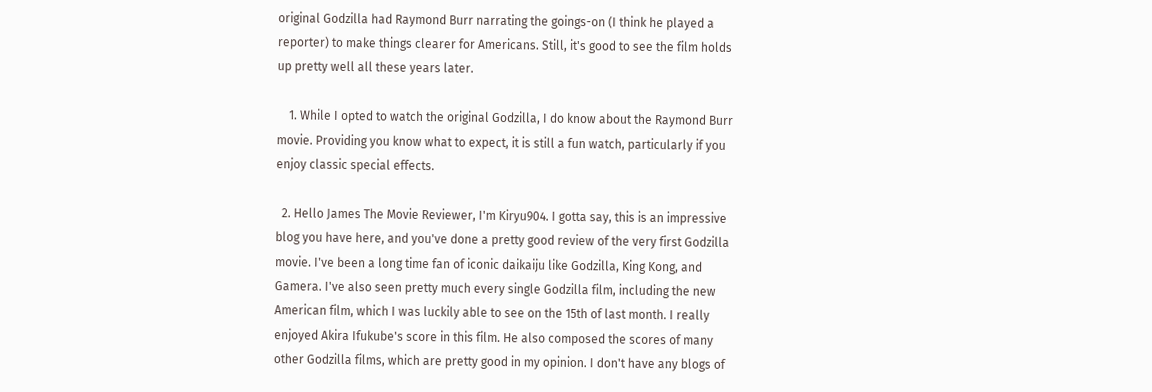original Godzilla had Raymond Burr narrating the goings-on (I think he played a reporter) to make things clearer for Americans. Still, it's good to see the film holds up pretty well all these years later.

    1. While I opted to watch the original Godzilla, I do know about the Raymond Burr movie. Providing you know what to expect, it is still a fun watch, particularly if you enjoy classic special effects.

  2. Hello James The Movie Reviewer, I'm Kiryu904. I gotta say, this is an impressive blog you have here, and you've done a pretty good review of the very first Godzilla movie. I've been a long time fan of iconic daikaiju like Godzilla, King Kong, and Gamera. I've also seen pretty much every single Godzilla film, including the new American film, which I was luckily able to see on the 15th of last month. I really enjoyed Akira Ifukube's score in this film. He also composed the scores of many other Godzilla films, which are pretty good in my opinion. I don't have any blogs of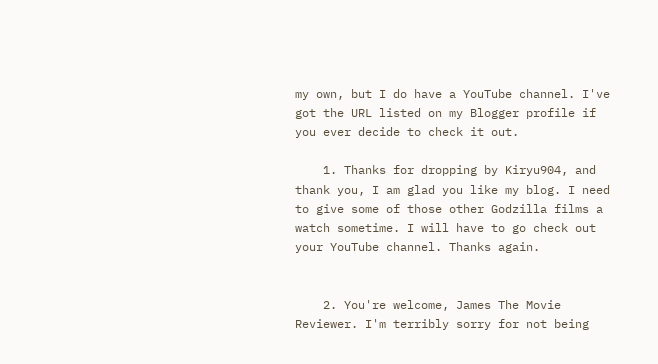my own, but I do have a YouTube channel. I've got the URL listed on my Blogger profile if you ever decide to check it out.

    1. Thanks for dropping by Kiryu904, and thank you, I am glad you like my blog. I need to give some of those other Godzilla films a watch sometime. I will have to go check out your YouTube channel. Thanks again.


    2. You're welcome, James The Movie Reviewer. I'm terribly sorry for not being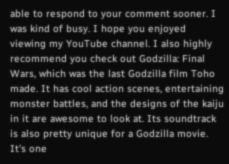able to respond to your comment sooner. I was kind of busy. I hope you enjoyed viewing my YouTube channel. I also highly recommend you check out Godzilla: Final Wars, which was the last Godzilla film Toho made. It has cool action scenes, entertaining monster battles, and the designs of the kaiju in it are awesome to look at. Its soundtrack is also pretty unique for a Godzilla movie. It's one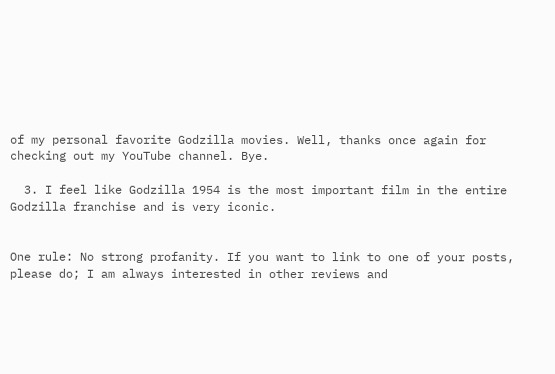of my personal favorite Godzilla movies. Well, thanks once again for checking out my YouTube channel. Bye.

  3. I feel like Godzilla 1954 is the most important film in the entire Godzilla franchise and is very iconic.


One rule: No strong profanity. If you want to link to one of your posts, please do; I am always interested in other reviews and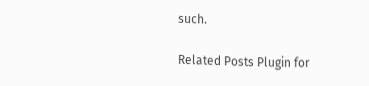such.

Related Posts Plugin for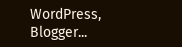WordPress, Blogger...